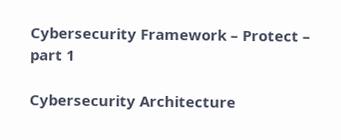Cybersecurity Framework – Protect – part 1

Cybersecurity Architecture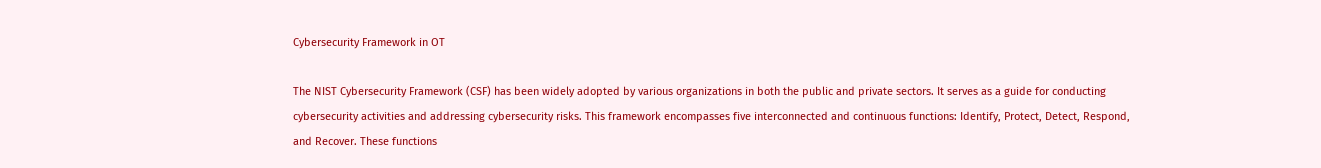Cybersecurity Framework in OT

The NIST Cybersecurity Framework (CSF) has been widely adopted by various organizations in both the public and private sectors. It serves as a guide for conducting cybersecurity activities and addressing cybersecurity risks. This framework encompasses five interconnected and continuous functions: Identify, Protect, Detect, Respond, and Recover. These functions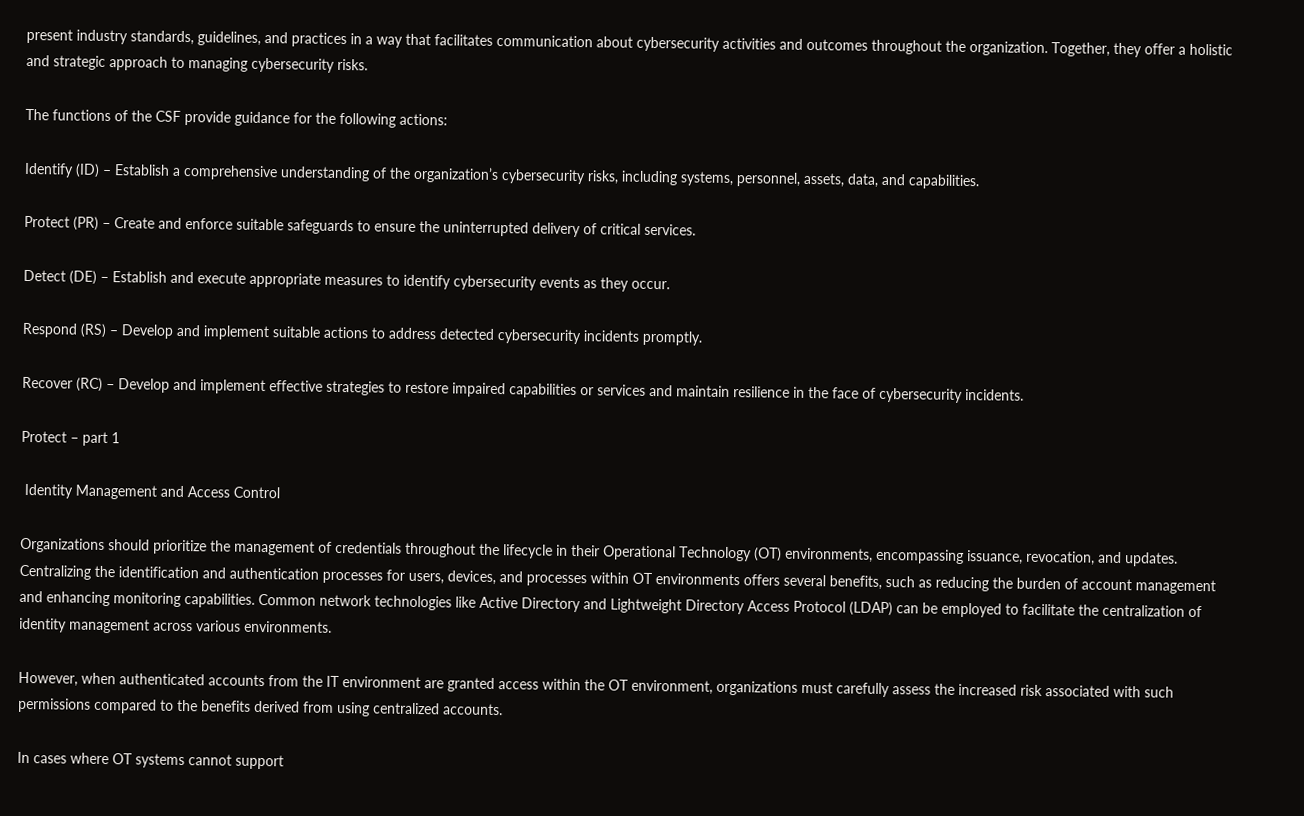present industry standards, guidelines, and practices in a way that facilitates communication about cybersecurity activities and outcomes throughout the organization. Together, they offer a holistic and strategic approach to managing cybersecurity risks.

The functions of the CSF provide guidance for the following actions:

Identify (ID) – Establish a comprehensive understanding of the organization’s cybersecurity risks, including systems, personnel, assets, data, and capabilities.

Protect (PR) – Create and enforce suitable safeguards to ensure the uninterrupted delivery of critical services.

Detect (DE) – Establish and execute appropriate measures to identify cybersecurity events as they occur.

Respond (RS) – Develop and implement suitable actions to address detected cybersecurity incidents promptly.

Recover (RC) – Develop and implement effective strategies to restore impaired capabilities or services and maintain resilience in the face of cybersecurity incidents.

Protect – part 1

 Identity Management and Access Control

Organizations should prioritize the management of credentials throughout the lifecycle in their Operational Technology (OT) environments, encompassing issuance, revocation, and updates. Centralizing the identification and authentication processes for users, devices, and processes within OT environments offers several benefits, such as reducing the burden of account management and enhancing monitoring capabilities. Common network technologies like Active Directory and Lightweight Directory Access Protocol (LDAP) can be employed to facilitate the centralization of identity management across various environments.

However, when authenticated accounts from the IT environment are granted access within the OT environment, organizations must carefully assess the increased risk associated with such permissions compared to the benefits derived from using centralized accounts.

In cases where OT systems cannot support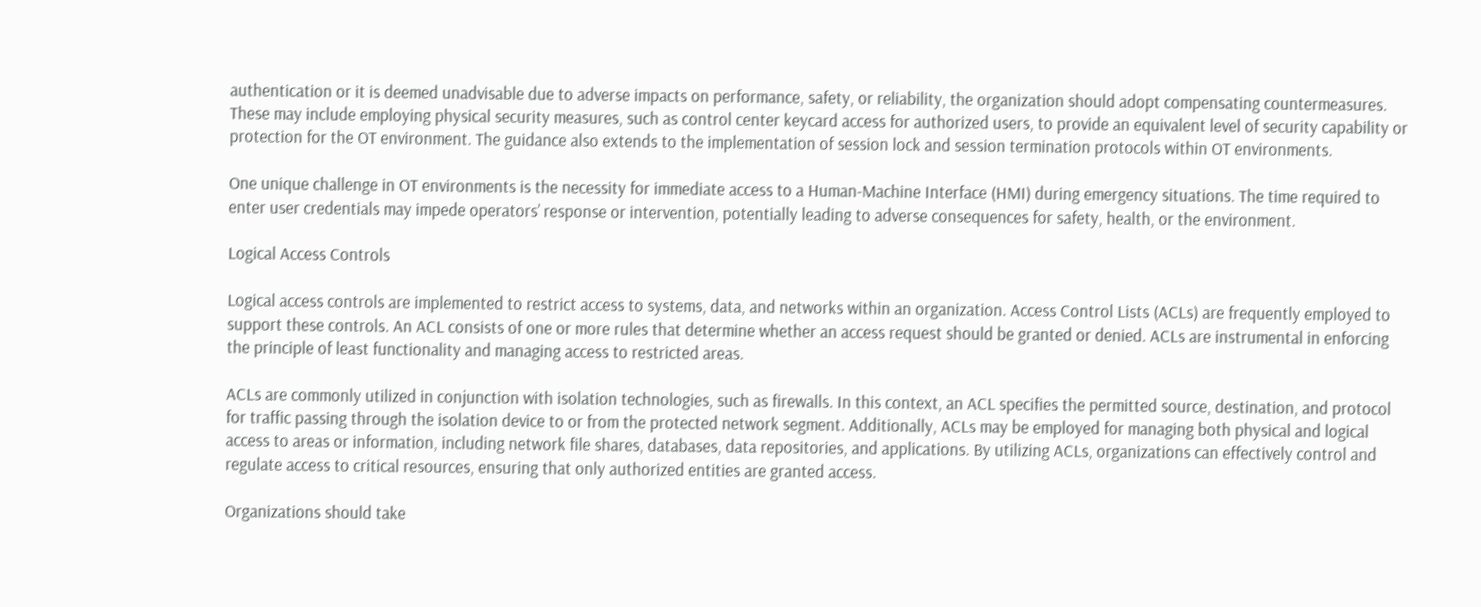authentication or it is deemed unadvisable due to adverse impacts on performance, safety, or reliability, the organization should adopt compensating countermeasures. These may include employing physical security measures, such as control center keycard access for authorized users, to provide an equivalent level of security capability or protection for the OT environment. The guidance also extends to the implementation of session lock and session termination protocols within OT environments.

One unique challenge in OT environments is the necessity for immediate access to a Human-Machine Interface (HMI) during emergency situations. The time required to enter user credentials may impede operators’ response or intervention, potentially leading to adverse consequences for safety, health, or the environment.

Logical Access Controls

Logical access controls are implemented to restrict access to systems, data, and networks within an organization. Access Control Lists (ACLs) are frequently employed to support these controls. An ACL consists of one or more rules that determine whether an access request should be granted or denied. ACLs are instrumental in enforcing the principle of least functionality and managing access to restricted areas.

ACLs are commonly utilized in conjunction with isolation technologies, such as firewalls. In this context, an ACL specifies the permitted source, destination, and protocol for traffic passing through the isolation device to or from the protected network segment. Additionally, ACLs may be employed for managing both physical and logical access to areas or information, including network file shares, databases, data repositories, and applications. By utilizing ACLs, organizations can effectively control and regulate access to critical resources, ensuring that only authorized entities are granted access.

Organizations should take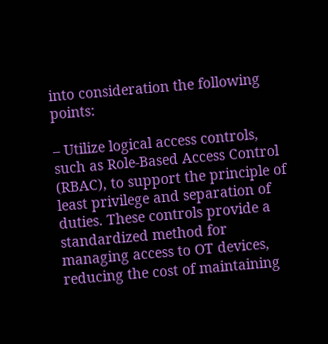into consideration the following points:

– Utilize logical access controls, such as Role-Based Access Control (RBAC), to support the principle of least privilege and separation of duties. These controls provide a standardized method for managing access to OT devices, reducing the cost of maintaining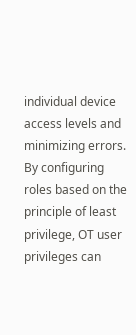individual device access levels and minimizing errors. By configuring roles based on the principle of least privilege, OT user privileges can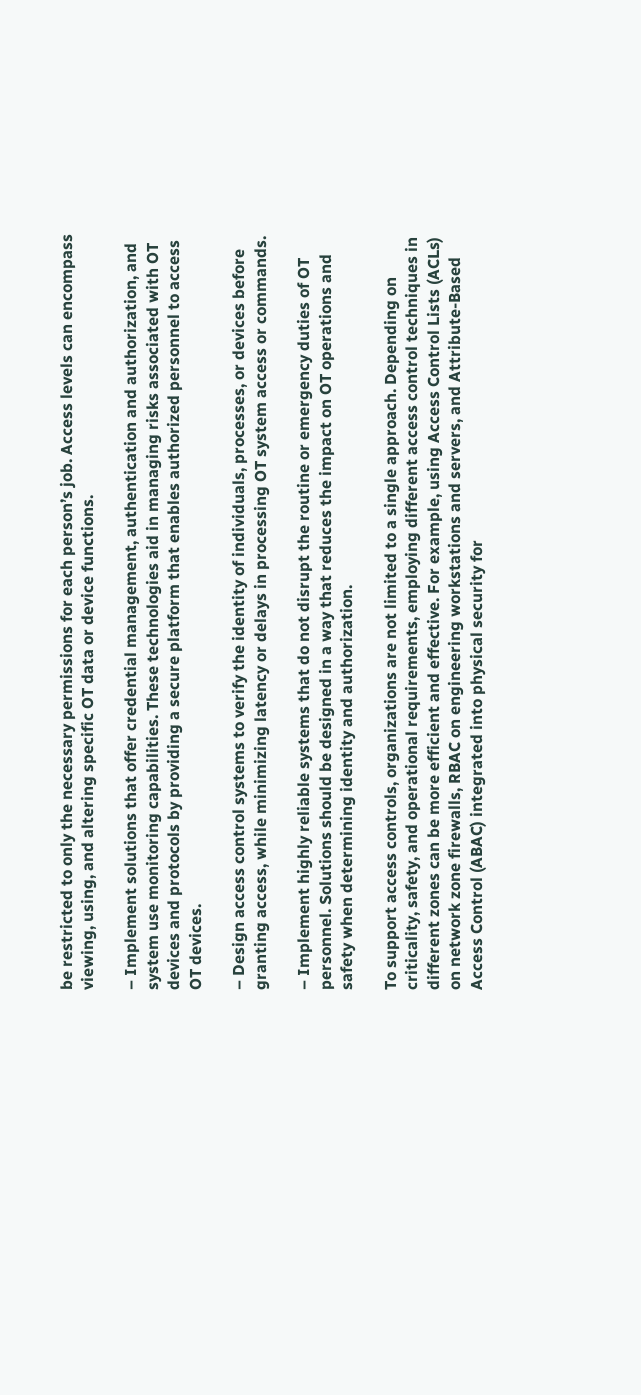be restricted to only the necessary permissions for each person’s job. Access levels can encompass viewing, using, and altering specific OT data or device functions.

– Implement solutions that offer credential management, authentication and authorization, and system use monitoring capabilities. These technologies aid in managing risks associated with OT devices and protocols by providing a secure platform that enables authorized personnel to access OT devices.

– Design access control systems to verify the identity of individuals, processes, or devices before granting access, while minimizing latency or delays in processing OT system access or commands.

– Implement highly reliable systems that do not disrupt the routine or emergency duties of OT personnel. Solutions should be designed in a way that reduces the impact on OT operations and safety when determining identity and authorization.

To support access controls, organizations are not limited to a single approach. Depending on criticality, safety, and operational requirements, employing different access control techniques in different zones can be more efficient and effective. For example, using Access Control Lists (ACLs) on network zone firewalls, RBAC on engineering workstations and servers, and Attribute-Based Access Control (ABAC) integrated into physical security for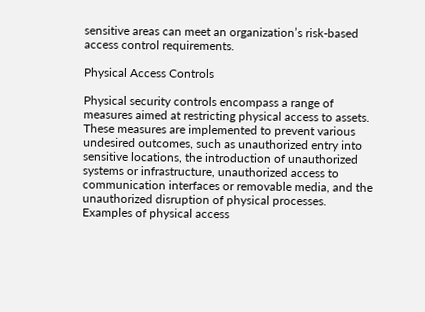sensitive areas can meet an organization’s risk-based access control requirements.

Physical Access Controls

Physical security controls encompass a range of measures aimed at restricting physical access to assets. These measures are implemented to prevent various undesired outcomes, such as unauthorized entry into sensitive locations, the introduction of unauthorized systems or infrastructure, unauthorized access to communication interfaces or removable media, and the unauthorized disruption of physical processes. Examples of physical access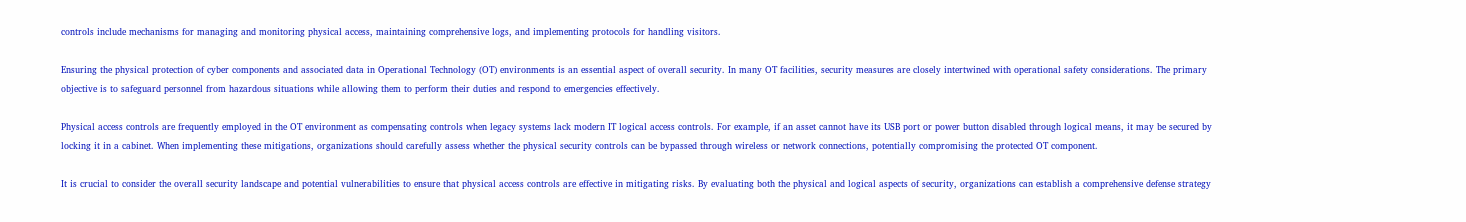controls include mechanisms for managing and monitoring physical access, maintaining comprehensive logs, and implementing protocols for handling visitors.

Ensuring the physical protection of cyber components and associated data in Operational Technology (OT) environments is an essential aspect of overall security. In many OT facilities, security measures are closely intertwined with operational safety considerations. The primary objective is to safeguard personnel from hazardous situations while allowing them to perform their duties and respond to emergencies effectively.

Physical access controls are frequently employed in the OT environment as compensating controls when legacy systems lack modern IT logical access controls. For example, if an asset cannot have its USB port or power button disabled through logical means, it may be secured by locking it in a cabinet. When implementing these mitigations, organizations should carefully assess whether the physical security controls can be bypassed through wireless or network connections, potentially compromising the protected OT component.

It is crucial to consider the overall security landscape and potential vulnerabilities to ensure that physical access controls are effective in mitigating risks. By evaluating both the physical and logical aspects of security, organizations can establish a comprehensive defense strategy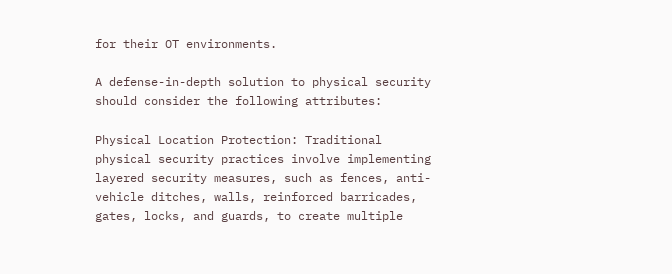for their OT environments.

A defense-in-depth solution to physical security should consider the following attributes:

Physical Location Protection: Traditional physical security practices involve implementing layered security measures, such as fences, anti-vehicle ditches, walls, reinforced barricades, gates, locks, and guards, to create multiple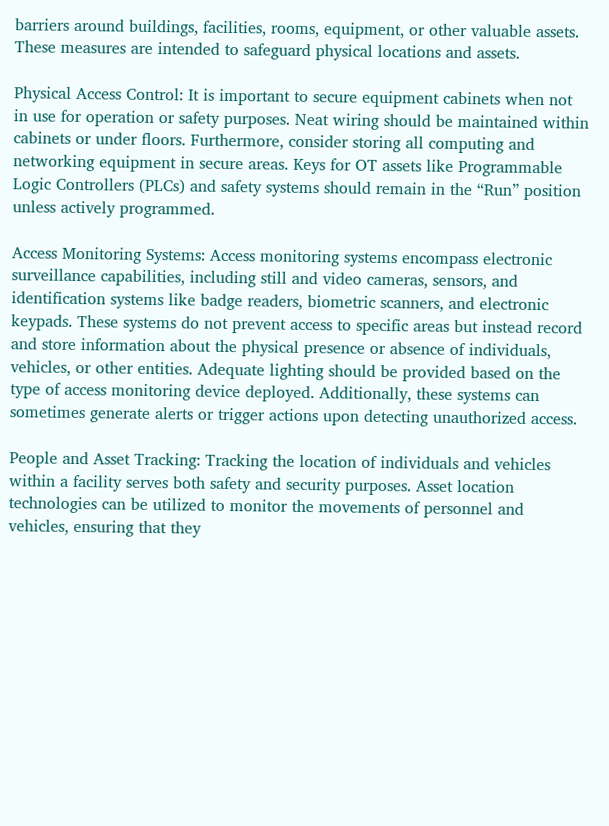barriers around buildings, facilities, rooms, equipment, or other valuable assets. These measures are intended to safeguard physical locations and assets.

Physical Access Control: It is important to secure equipment cabinets when not in use for operation or safety purposes. Neat wiring should be maintained within cabinets or under floors. Furthermore, consider storing all computing and networking equipment in secure areas. Keys for OT assets like Programmable Logic Controllers (PLCs) and safety systems should remain in the “Run” position unless actively programmed.

Access Monitoring Systems: Access monitoring systems encompass electronic surveillance capabilities, including still and video cameras, sensors, and identification systems like badge readers, biometric scanners, and electronic keypads. These systems do not prevent access to specific areas but instead record and store information about the physical presence or absence of individuals, vehicles, or other entities. Adequate lighting should be provided based on the type of access monitoring device deployed. Additionally, these systems can sometimes generate alerts or trigger actions upon detecting unauthorized access.

People and Asset Tracking: Tracking the location of individuals and vehicles within a facility serves both safety and security purposes. Asset location technologies can be utilized to monitor the movements of personnel and vehicles, ensuring that they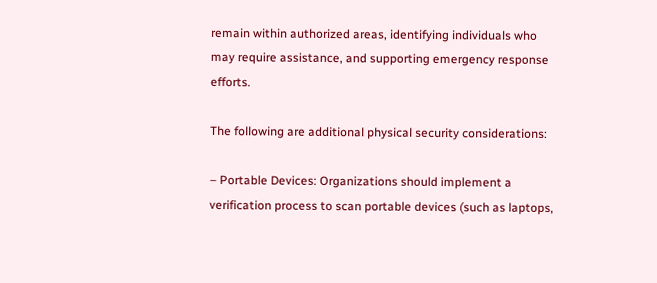remain within authorized areas, identifying individuals who may require assistance, and supporting emergency response efforts.

The following are additional physical security considerations:

– Portable Devices: Organizations should implement a verification process to scan portable devices (such as laptops,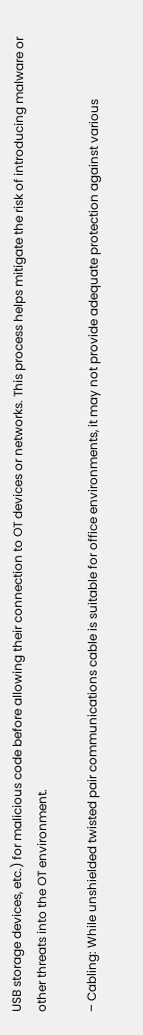USB storage devices, etc.) for malicious code before allowing their connection to OT devices or networks. This process helps mitigate the risk of introducing malware or other threats into the OT environment.

– Cabling: While unshielded twisted pair communications cable is suitable for office environments, it may not provide adequate protection against various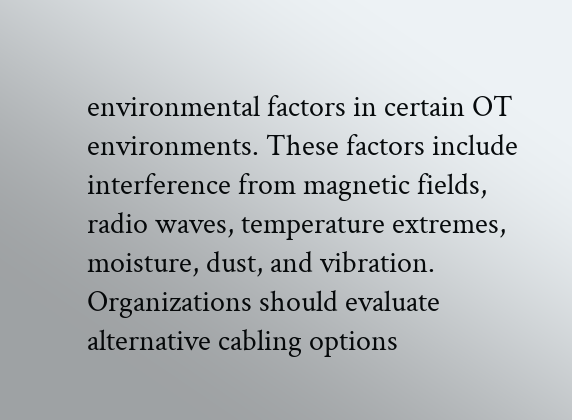environmental factors in certain OT environments. These factors include interference from magnetic fields, radio waves, temperature extremes, moisture, dust, and vibration. Organizations should evaluate alternative cabling options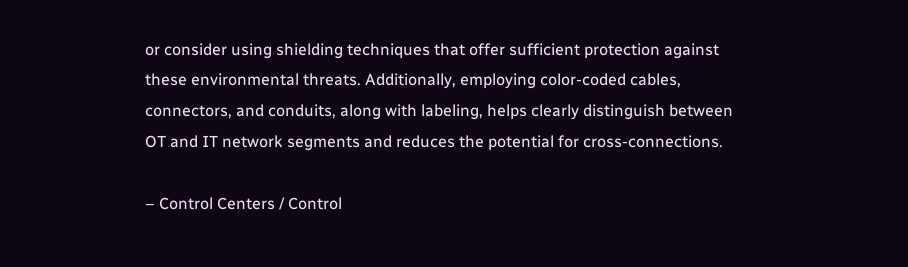or consider using shielding techniques that offer sufficient protection against these environmental threats. Additionally, employing color-coded cables, connectors, and conduits, along with labeling, helps clearly distinguish between OT and IT network segments and reduces the potential for cross-connections.

– Control Centers / Control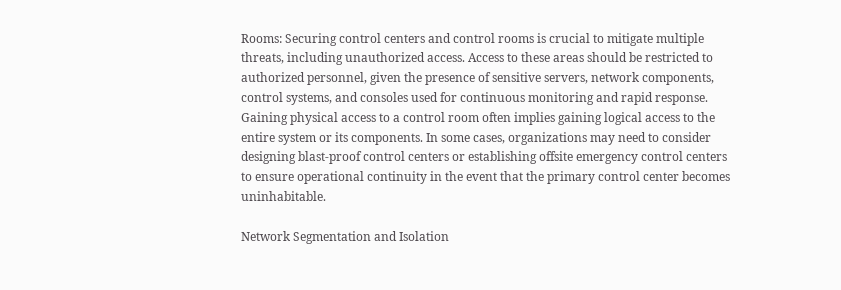Rooms: Securing control centers and control rooms is crucial to mitigate multiple threats, including unauthorized access. Access to these areas should be restricted to authorized personnel, given the presence of sensitive servers, network components, control systems, and consoles used for continuous monitoring and rapid response. Gaining physical access to a control room often implies gaining logical access to the entire system or its components. In some cases, organizations may need to consider designing blast-proof control centers or establishing offsite emergency control centers to ensure operational continuity in the event that the primary control center becomes uninhabitable.

Network Segmentation and Isolation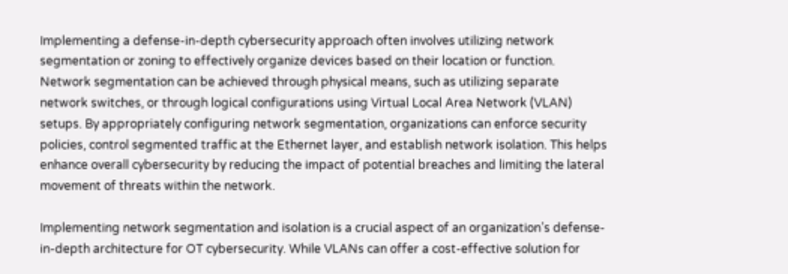Implementing a defense-in-depth cybersecurity approach often involves utilizing network segmentation or zoning to effectively organize devices based on their location or function. Network segmentation can be achieved through physical means, such as utilizing separate network switches, or through logical configurations using Virtual Local Area Network (VLAN) setups. By appropriately configuring network segmentation, organizations can enforce security policies, control segmented traffic at the Ethernet layer, and establish network isolation. This helps enhance overall cybersecurity by reducing the impact of potential breaches and limiting the lateral movement of threats within the network.

Implementing network segmentation and isolation is a crucial aspect of an organization’s defense-in-depth architecture for OT cybersecurity. While VLANs can offer a cost-effective solution for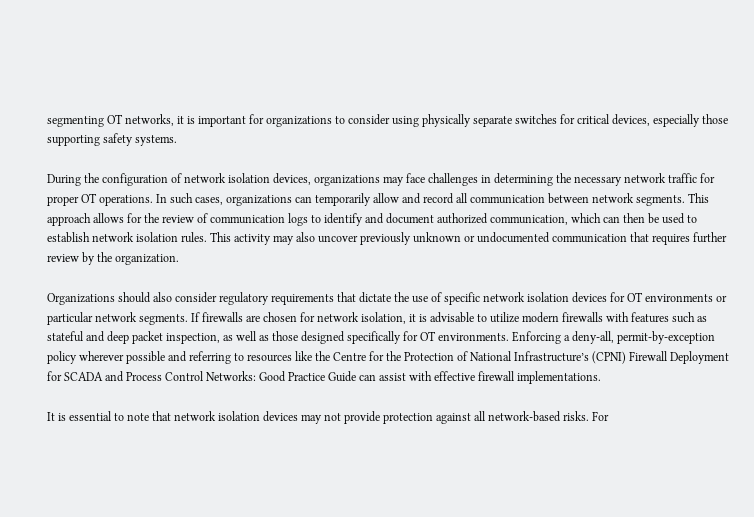segmenting OT networks, it is important for organizations to consider using physically separate switches for critical devices, especially those supporting safety systems.

During the configuration of network isolation devices, organizations may face challenges in determining the necessary network traffic for proper OT operations. In such cases, organizations can temporarily allow and record all communication between network segments. This approach allows for the review of communication logs to identify and document authorized communication, which can then be used to establish network isolation rules. This activity may also uncover previously unknown or undocumented communication that requires further review by the organization.

Organizations should also consider regulatory requirements that dictate the use of specific network isolation devices for OT environments or particular network segments. If firewalls are chosen for network isolation, it is advisable to utilize modern firewalls with features such as stateful and deep packet inspection, as well as those designed specifically for OT environments. Enforcing a deny-all, permit-by-exception policy wherever possible and referring to resources like the Centre for the Protection of National Infrastructure’s (CPNI) Firewall Deployment for SCADA and Process Control Networks: Good Practice Guide can assist with effective firewall implementations.

It is essential to note that network isolation devices may not provide protection against all network-based risks. For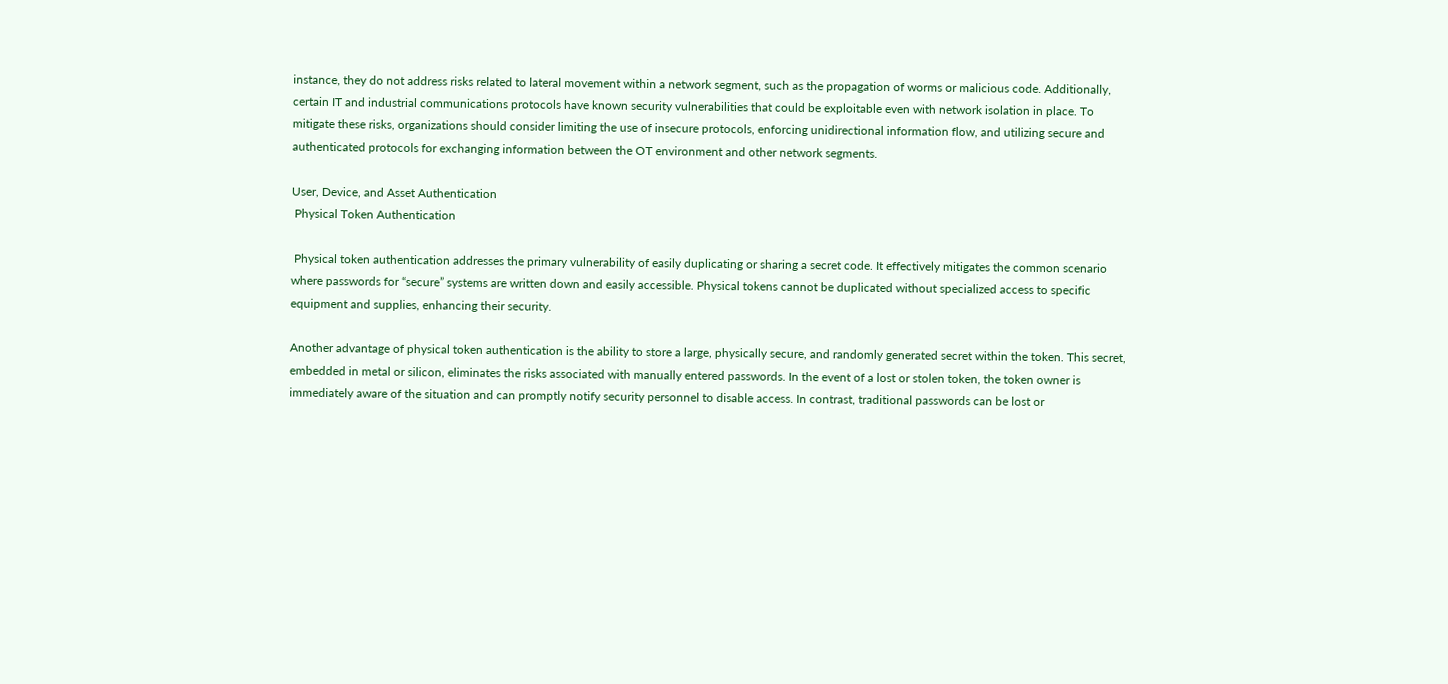instance, they do not address risks related to lateral movement within a network segment, such as the propagation of worms or malicious code. Additionally, certain IT and industrial communications protocols have known security vulnerabilities that could be exploitable even with network isolation in place. To mitigate these risks, organizations should consider limiting the use of insecure protocols, enforcing unidirectional information flow, and utilizing secure and authenticated protocols for exchanging information between the OT environment and other network segments.

User, Device, and Asset Authentication
 Physical Token Authentication

 Physical token authentication addresses the primary vulnerability of easily duplicating or sharing a secret code. It effectively mitigates the common scenario where passwords for “secure” systems are written down and easily accessible. Physical tokens cannot be duplicated without specialized access to specific equipment and supplies, enhancing their security.

Another advantage of physical token authentication is the ability to store a large, physically secure, and randomly generated secret within the token. This secret, embedded in metal or silicon, eliminates the risks associated with manually entered passwords. In the event of a lost or stolen token, the token owner is immediately aware of the situation and can promptly notify security personnel to disable access. In contrast, traditional passwords can be lost or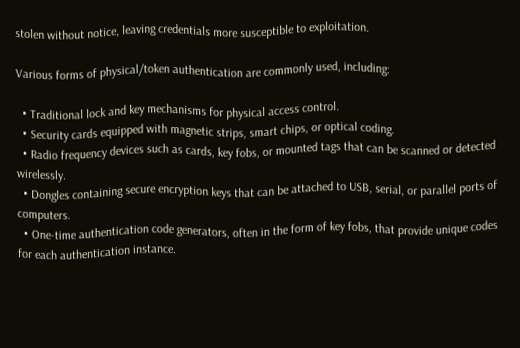stolen without notice, leaving credentials more susceptible to exploitation.

Various forms of physical/token authentication are commonly used, including:

  • Traditional lock and key mechanisms for physical access control.
  • Security cards equipped with magnetic strips, smart chips, or optical coding.
  • Radio frequency devices such as cards, key fobs, or mounted tags that can be scanned or detected wirelessly.
  • Dongles containing secure encryption keys that can be attached to USB, serial, or parallel ports of computers.
  • One-time authentication code generators, often in the form of key fobs, that provide unique codes for each authentication instance.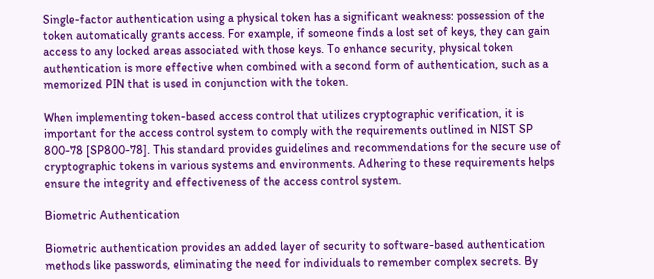Single-factor authentication using a physical token has a significant weakness: possession of the token automatically grants access. For example, if someone finds a lost set of keys, they can gain access to any locked areas associated with those keys. To enhance security, physical token authentication is more effective when combined with a second form of authentication, such as a memorized PIN that is used in conjunction with the token.

When implementing token-based access control that utilizes cryptographic verification, it is important for the access control system to comply with the requirements outlined in NIST SP 800-78 [SP800-78]. This standard provides guidelines and recommendations for the secure use of cryptographic tokens in various systems and environments. Adhering to these requirements helps ensure the integrity and effectiveness of the access control system.

Biometric Authentication

Biometric authentication provides an added layer of security to software-based authentication methods like passwords, eliminating the need for individuals to remember complex secrets. By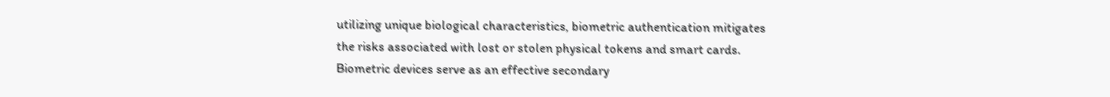utilizing unique biological characteristics, biometric authentication mitigates the risks associated with lost or stolen physical tokens and smart cards. Biometric devices serve as an effective secondary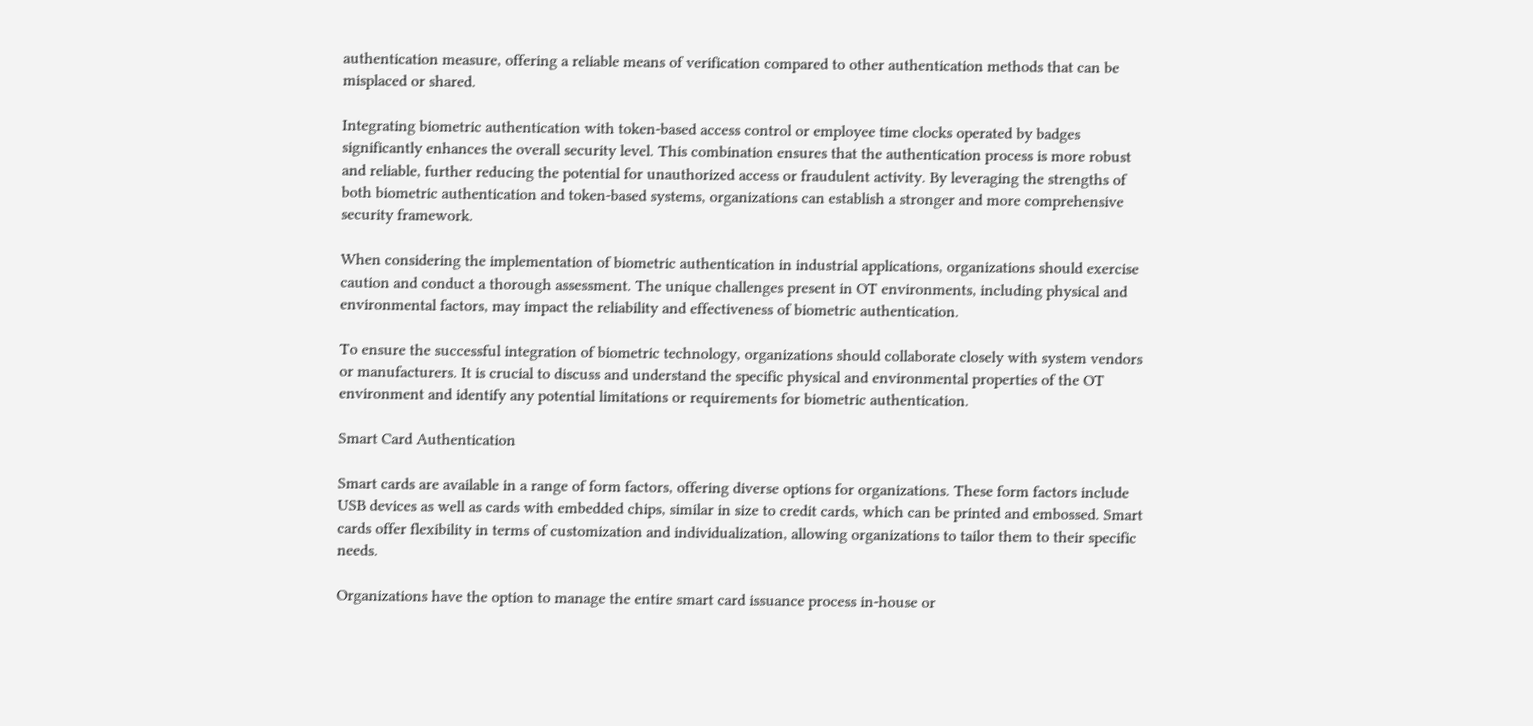authentication measure, offering a reliable means of verification compared to other authentication methods that can be misplaced or shared.

Integrating biometric authentication with token-based access control or employee time clocks operated by badges significantly enhances the overall security level. This combination ensures that the authentication process is more robust and reliable, further reducing the potential for unauthorized access or fraudulent activity. By leveraging the strengths of both biometric authentication and token-based systems, organizations can establish a stronger and more comprehensive security framework.

When considering the implementation of biometric authentication in industrial applications, organizations should exercise caution and conduct a thorough assessment. The unique challenges present in OT environments, including physical and environmental factors, may impact the reliability and effectiveness of biometric authentication.

To ensure the successful integration of biometric technology, organizations should collaborate closely with system vendors or manufacturers. It is crucial to discuss and understand the specific physical and environmental properties of the OT environment and identify any potential limitations or requirements for biometric authentication.

Smart Card Authentication

Smart cards are available in a range of form factors, offering diverse options for organizations. These form factors include USB devices as well as cards with embedded chips, similar in size to credit cards, which can be printed and embossed. Smart cards offer flexibility in terms of customization and individualization, allowing organizations to tailor them to their specific needs.

Organizations have the option to manage the entire smart card issuance process in-house or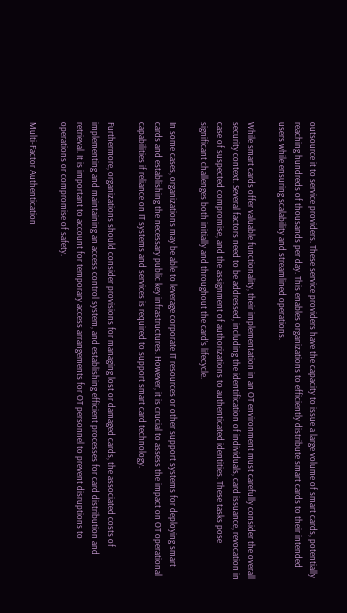outsource it to service providers. These service providers have the capacity to issue a large volume of smart cards, potentially reaching hundreds of thousands per day. This enables organizations to efficiently distribute smart cards to their intended users while ensuring scalability and streamlined operations.

While smart cards offer valuable functionality, their implementation in an OT environment must carefully consider the overall security context. Several factors need to be addressed, including the identification of individuals, card issuance, revocation in case of suspected compromise, and the assignment of authorizations to authenticated identities. These tasks pose significant challenges both initially and throughout the card’s lifecycle.

In some cases, organizations may be able to leverage corporate IT resources or other support systems for deploying smart cards and establishing the necessary public key infrastructures. However, it is crucial to assess the impact on OT operational capabilities if reliance on IT systems and services is required to support smart card technology.

Furthermore, organizations should consider provisions for managing lost or damaged cards, the associated costs of implementing and maintaining an access control system, and establishing efficient processes for card distribution and retrieval. It is important to account for temporary access arrangements for OT personnel to prevent disruptions to operations or compromise of safety.

Multi-Factor Authentication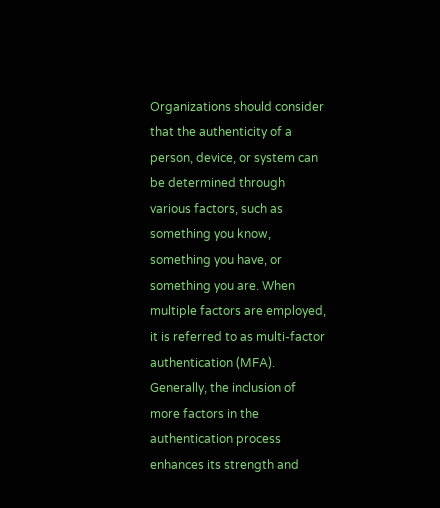Organizations should consider that the authenticity of a person, device, or system can be determined through various factors, such as something you know, something you have, or something you are. When multiple factors are employed, it is referred to as multi-factor authentication (MFA). Generally, the inclusion of more factors in the authentication process enhances its strength and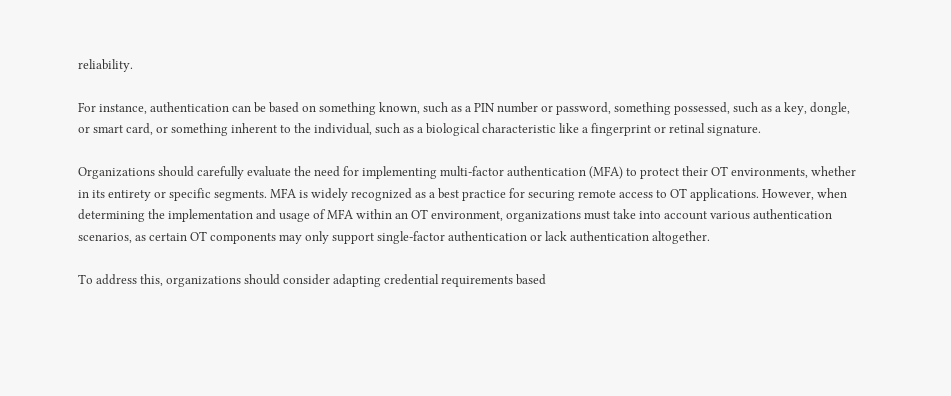reliability.

For instance, authentication can be based on something known, such as a PIN number or password, something possessed, such as a key, dongle, or smart card, or something inherent to the individual, such as a biological characteristic like a fingerprint or retinal signature.

Organizations should carefully evaluate the need for implementing multi-factor authentication (MFA) to protect their OT environments, whether in its entirety or specific segments. MFA is widely recognized as a best practice for securing remote access to OT applications. However, when determining the implementation and usage of MFA within an OT environment, organizations must take into account various authentication scenarios, as certain OT components may only support single-factor authentication or lack authentication altogether.

To address this, organizations should consider adapting credential requirements based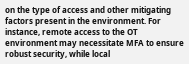on the type of access and other mitigating factors present in the environment. For instance, remote access to the OT environment may necessitate MFA to ensure robust security, while local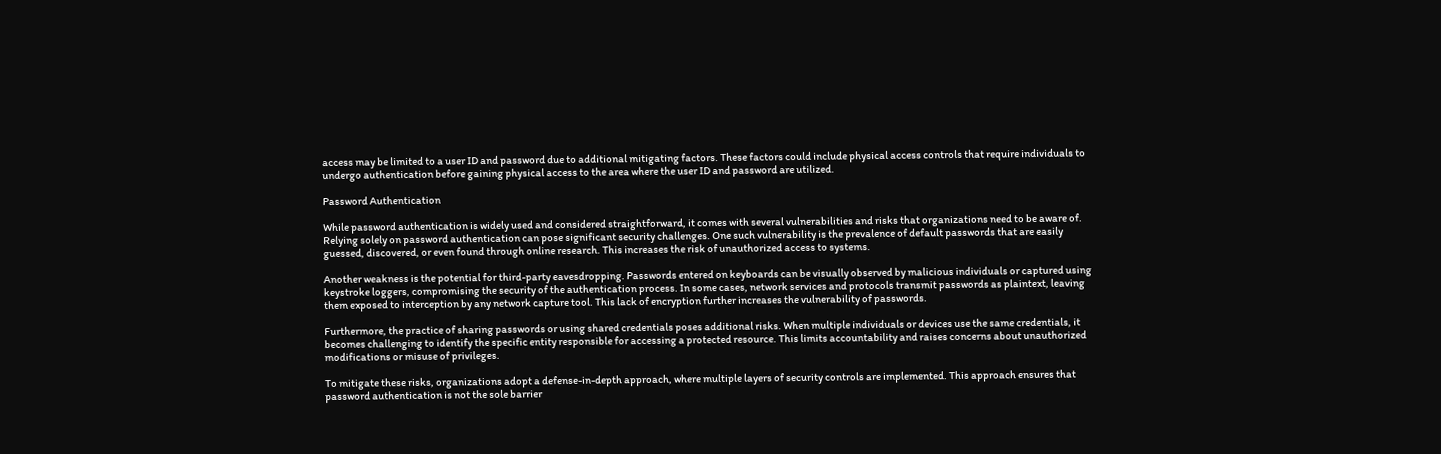access may be limited to a user ID and password due to additional mitigating factors. These factors could include physical access controls that require individuals to undergo authentication before gaining physical access to the area where the user ID and password are utilized.

Password Authentication

While password authentication is widely used and considered straightforward, it comes with several vulnerabilities and risks that organizations need to be aware of. Relying solely on password authentication can pose significant security challenges. One such vulnerability is the prevalence of default passwords that are easily guessed, discovered, or even found through online research. This increases the risk of unauthorized access to systems.

Another weakness is the potential for third-party eavesdropping. Passwords entered on keyboards can be visually observed by malicious individuals or captured using keystroke loggers, compromising the security of the authentication process. In some cases, network services and protocols transmit passwords as plaintext, leaving them exposed to interception by any network capture tool. This lack of encryption further increases the vulnerability of passwords.

Furthermore, the practice of sharing passwords or using shared credentials poses additional risks. When multiple individuals or devices use the same credentials, it becomes challenging to identify the specific entity responsible for accessing a protected resource. This limits accountability and raises concerns about unauthorized modifications or misuse of privileges.

To mitigate these risks, organizations adopt a defense-in-depth approach, where multiple layers of security controls are implemented. This approach ensures that password authentication is not the sole barrier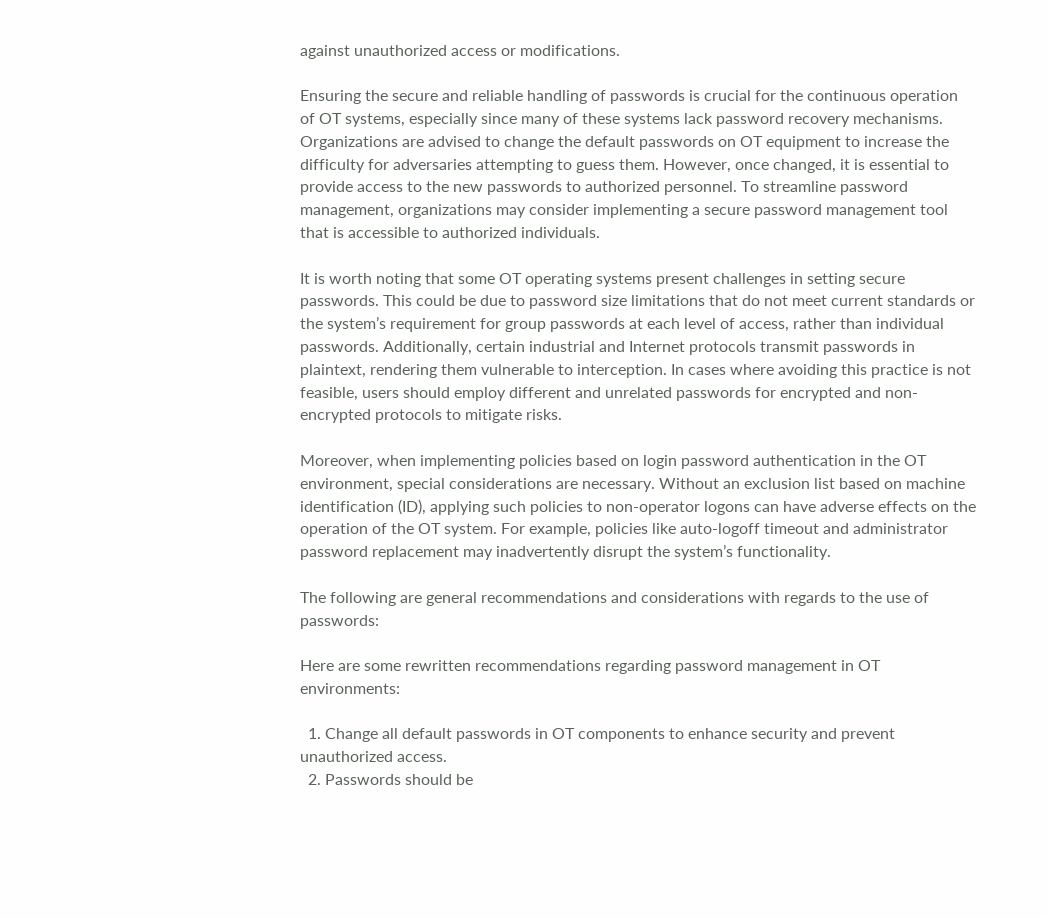against unauthorized access or modifications.

Ensuring the secure and reliable handling of passwords is crucial for the continuous operation of OT systems, especially since many of these systems lack password recovery mechanisms. Organizations are advised to change the default passwords on OT equipment to increase the difficulty for adversaries attempting to guess them. However, once changed, it is essential to provide access to the new passwords to authorized personnel. To streamline password management, organizations may consider implementing a secure password management tool that is accessible to authorized individuals.

It is worth noting that some OT operating systems present challenges in setting secure passwords. This could be due to password size limitations that do not meet current standards or the system’s requirement for group passwords at each level of access, rather than individual passwords. Additionally, certain industrial and Internet protocols transmit passwords in plaintext, rendering them vulnerable to interception. In cases where avoiding this practice is not feasible, users should employ different and unrelated passwords for encrypted and non-encrypted protocols to mitigate risks.

Moreover, when implementing policies based on login password authentication in the OT environment, special considerations are necessary. Without an exclusion list based on machine identification (ID), applying such policies to non-operator logons can have adverse effects on the operation of the OT system. For example, policies like auto-logoff timeout and administrator password replacement may inadvertently disrupt the system’s functionality.

The following are general recommendations and considerations with regards to the use of passwords:

Here are some rewritten recommendations regarding password management in OT environments:

  1. Change all default passwords in OT components to enhance security and prevent unauthorized access.
  2. Passwords should be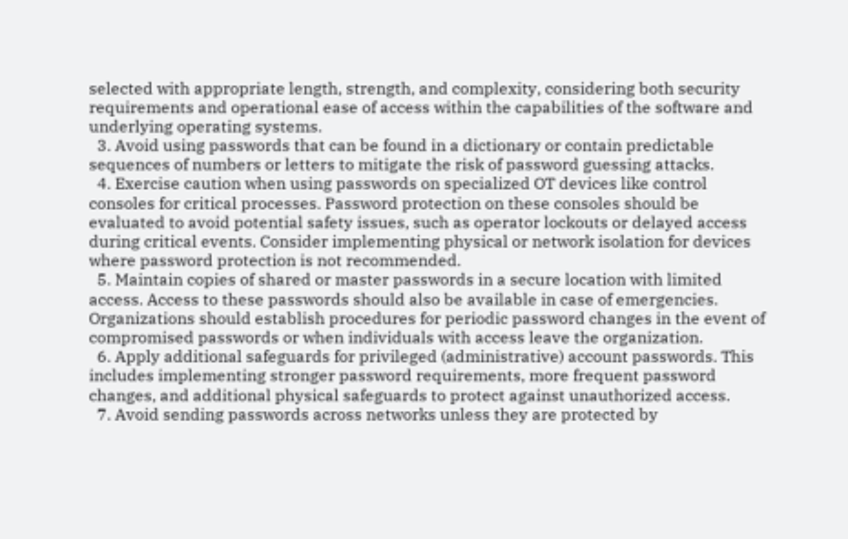selected with appropriate length, strength, and complexity, considering both security requirements and operational ease of access within the capabilities of the software and underlying operating systems.
  3. Avoid using passwords that can be found in a dictionary or contain predictable sequences of numbers or letters to mitigate the risk of password guessing attacks.
  4. Exercise caution when using passwords on specialized OT devices like control consoles for critical processes. Password protection on these consoles should be evaluated to avoid potential safety issues, such as operator lockouts or delayed access during critical events. Consider implementing physical or network isolation for devices where password protection is not recommended.
  5. Maintain copies of shared or master passwords in a secure location with limited access. Access to these passwords should also be available in case of emergencies. Organizations should establish procedures for periodic password changes in the event of compromised passwords or when individuals with access leave the organization.
  6. Apply additional safeguards for privileged (administrative) account passwords. This includes implementing stronger password requirements, more frequent password changes, and additional physical safeguards to protect against unauthorized access.
  7. Avoid sending passwords across networks unless they are protected by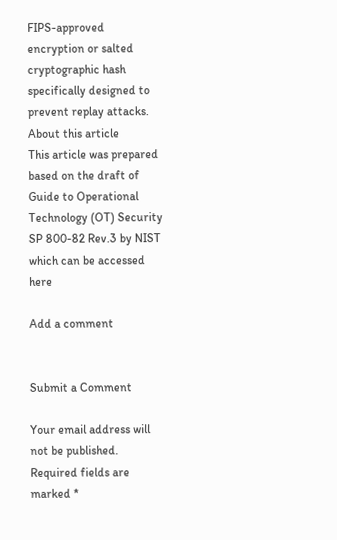FIPS-approved encryption or salted cryptographic hash specifically designed to prevent replay attacks.
About this article
This article was prepared based on the draft of Guide to Operational Technology (OT) Security SP 800-82 Rev.3 by NIST  which can be accessed here

Add a comment


Submit a Comment

Your email address will not be published. Required fields are marked *